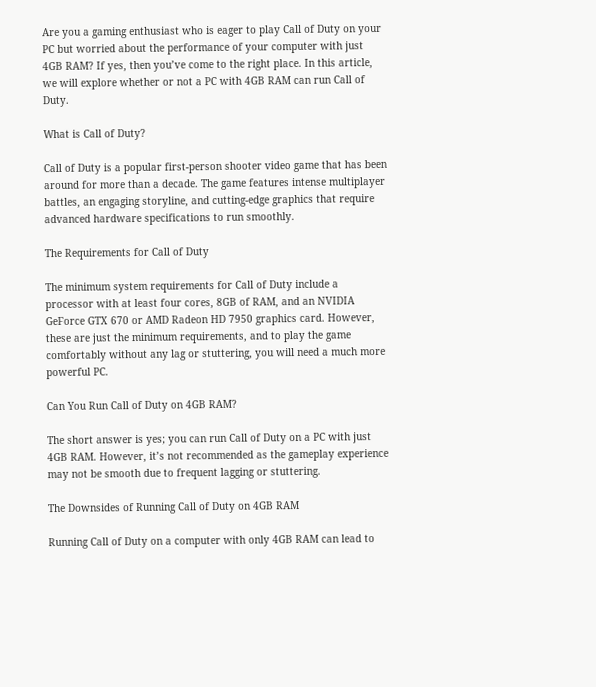Are you a gaming enthusiast who is eager to play Call of Duty on your PC but worried about the performance of your computer with just 4GB RAM? If yes, then you’ve come to the right place. In this article, we will explore whether or not a PC with 4GB RAM can run Call of Duty.

What is Call of Duty?

Call of Duty is a popular first-person shooter video game that has been around for more than a decade. The game features intense multiplayer battles, an engaging storyline, and cutting-edge graphics that require advanced hardware specifications to run smoothly.

The Requirements for Call of Duty

The minimum system requirements for Call of Duty include a processor with at least four cores, 8GB of RAM, and an NVIDIA GeForce GTX 670 or AMD Radeon HD 7950 graphics card. However, these are just the minimum requirements, and to play the game comfortably without any lag or stuttering, you will need a much more powerful PC.

Can You Run Call of Duty on 4GB RAM?

The short answer is yes; you can run Call of Duty on a PC with just 4GB RAM. However, it’s not recommended as the gameplay experience may not be smooth due to frequent lagging or stuttering.

The Downsides of Running Call of Duty on 4GB RAM

Running Call of Duty on a computer with only 4GB RAM can lead to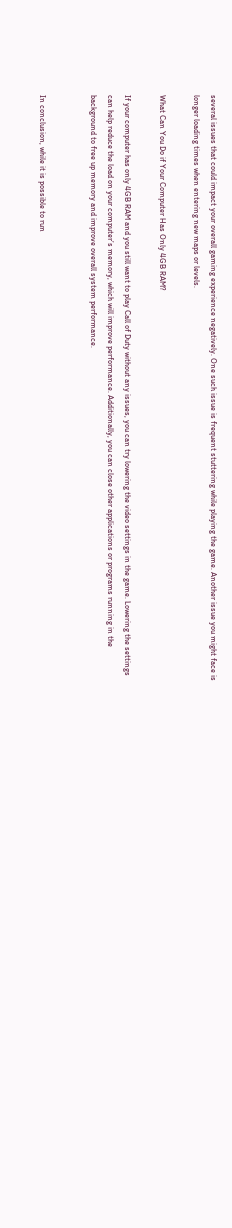several issues that could impact your overall gaming experience negatively. One such issue is frequent stuttering while playing the game. Another issue you might face is longer loading times when entering new maps or levels.

What Can You Do if Your Computer Has Only 4GB RAM?

If your computer has only 4GB RAM and you still want to play Call of Duty without any issues, you can try lowering the video settings in the game. Lowering the settings can help reduce the load on your computer’s memory, which will improve performance. Additionally, you can close other applications or programs running in the background to free up memory and improve overall system performance.


In conclusion, while it is possible to run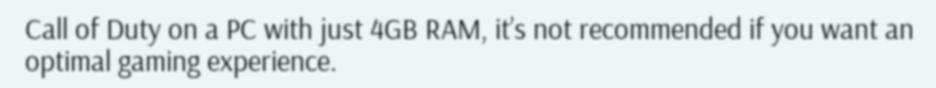Call of Duty on a PC with just 4GB RAM, it’s not recommended if you want an optimal gaming experience.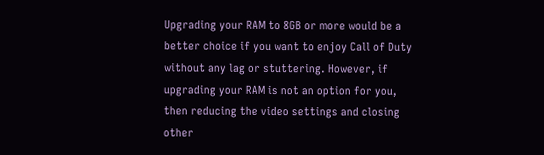Upgrading your RAM to 8GB or more would be a better choice if you want to enjoy Call of Duty without any lag or stuttering. However, if upgrading your RAM is not an option for you, then reducing the video settings and closing other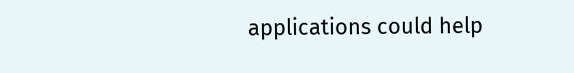applications could help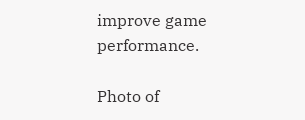improve game performance.

Photo of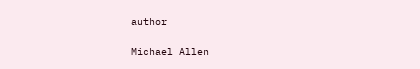author

Michael Allen